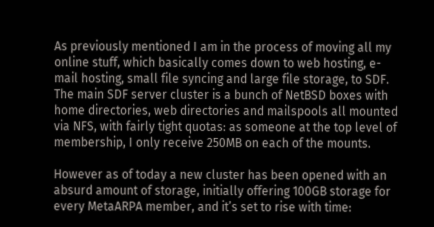As previously mentioned I am in the process of moving all my online stuff, which basically comes down to web hosting, e-mail hosting, small file syncing and large file storage, to SDF. The main SDF server cluster is a bunch of NetBSD boxes with home directories, web directories and mailspools all mounted via NFS, with fairly tight quotas: as someone at the top level of membership, I only receive 250MB on each of the mounts.

However as of today a new cluster has been opened with an absurd amount of storage, initially offering 100GB storage for every MetaARPA member, and it’s set to rise with time: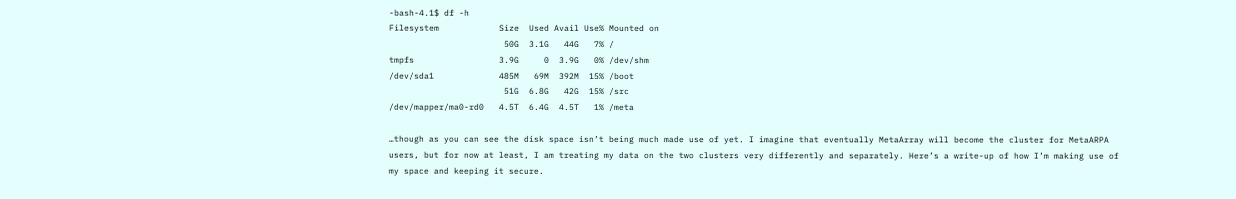-bash-4.1$ df -h
Filesystem            Size  Used Avail Use% Mounted on
                       50G  3.1G   44G   7% /
tmpfs                 3.9G     0  3.9G   0% /dev/shm
/dev/sda1             485M   69M  392M  15% /boot
                       51G  6.8G   42G  15% /src
/dev/mapper/ma0-rd0   4.5T  6.4G  4.5T   1% /meta

…though as you can see the disk space isn’t being much made use of yet. I imagine that eventually MetaArray will become the cluster for MetaARPA users, but for now at least, I am treating my data on the two clusters very differently and separately. Here’s a write-up of how I’m making use of my space and keeping it secure.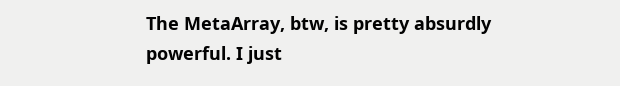The MetaArray, btw, is pretty absurdly powerful. I just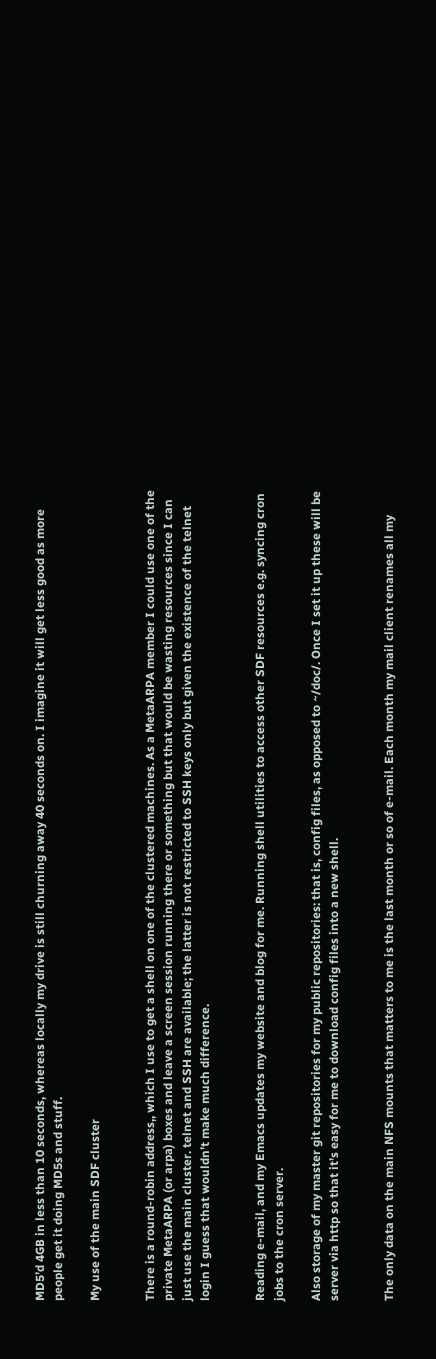MD5’d 4GB in less than 10 seconds, whereas locally my drive is still churning away 40 seconds on. I imagine it will get less good as more people get it doing MD5s and stuff.

My use of the main SDF cluster


There is a round-robin address,, which I use to get a shell on one of the clustered machines. As a MetaARPA member I could use one of the private MetaARPA (or arpa) boxes and leave a screen session running there or something but that would be wasting resources since I can just use the main cluster. telnet and SSH are available; the latter is not restricted to SSH keys only but given the existence of the telnet login I guess that wouldn’t make much difference.


Reading e-mail, and my Emacs updates my website and blog for me. Running shell utilities to access other SDF resources e.g. syncing cron jobs to the cron server.

Also storage of my master git repositories for my public repositories: that is, config files, as opposed to ~/doc/. Once I set it up these will be server via http so that it’s easy for me to download config files into a new shell.


The only data on the main NFS mounts that matters to me is the last month or so of e-mail. Each month my mail client renames all my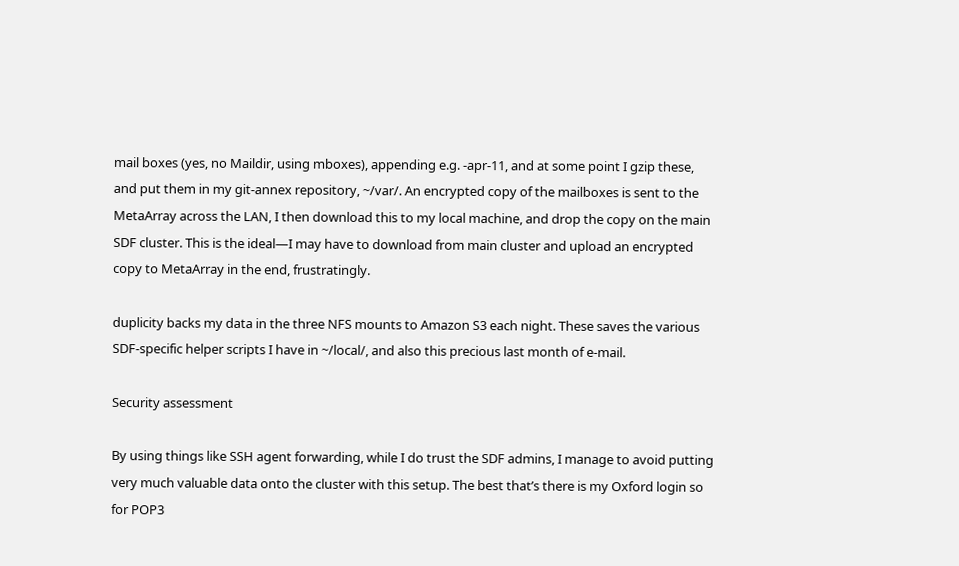mail boxes (yes, no Maildir, using mboxes), appending e.g. -apr-11, and at some point I gzip these, and put them in my git-annex repository, ~/var/. An encrypted copy of the mailboxes is sent to the MetaArray across the LAN, I then download this to my local machine, and drop the copy on the main SDF cluster. This is the ideal—I may have to download from main cluster and upload an encrypted copy to MetaArray in the end, frustratingly.

duplicity backs my data in the three NFS mounts to Amazon S3 each night. These saves the various SDF-specific helper scripts I have in ~/local/, and also this precious last month of e-mail.

Security assessment

By using things like SSH agent forwarding, while I do trust the SDF admins, I manage to avoid putting very much valuable data onto the cluster with this setup. The best that’s there is my Oxford login so for POP3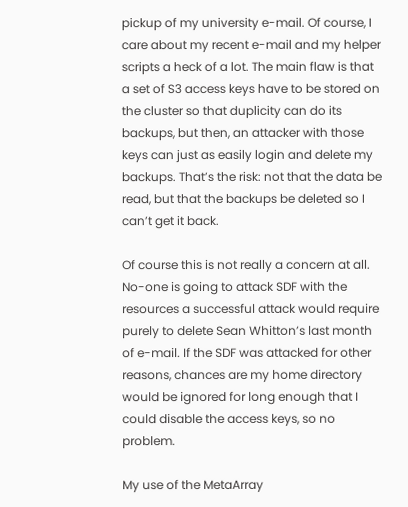pickup of my university e-mail. Of course, I care about my recent e-mail and my helper scripts a heck of a lot. The main flaw is that a set of S3 access keys have to be stored on the cluster so that duplicity can do its backups, but then, an attacker with those keys can just as easily login and delete my backups. That’s the risk: not that the data be read, but that the backups be deleted so I can’t get it back.

Of course this is not really a concern at all. No-one is going to attack SDF with the resources a successful attack would require purely to delete Sean Whitton’s last month of e-mail. If the SDF was attacked for other reasons, chances are my home directory would be ignored for long enough that I could disable the access keys, so no problem.

My use of the MetaArray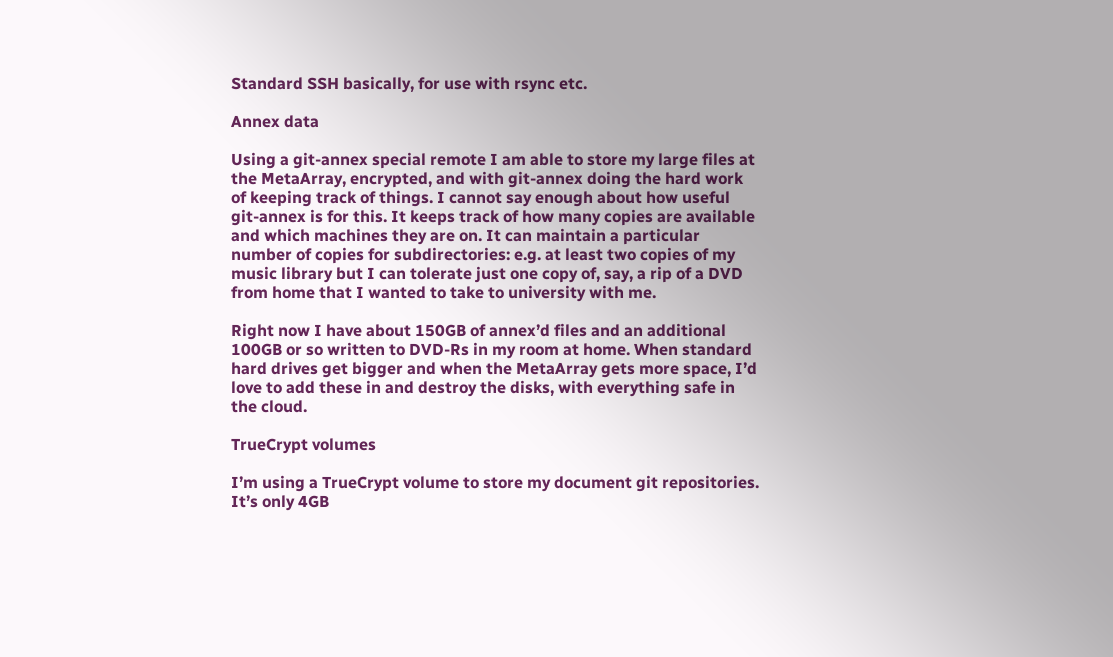Standard SSH basically, for use with rsync etc.

Annex data

Using a git-annex special remote I am able to store my large files at the MetaArray, encrypted, and with git-annex doing the hard work of keeping track of things. I cannot say enough about how useful git-annex is for this. It keeps track of how many copies are available and which machines they are on. It can maintain a particular number of copies for subdirectories: e.g. at least two copies of my music library but I can tolerate just one copy of, say, a rip of a DVD from home that I wanted to take to university with me.

Right now I have about 150GB of annex’d files and an additional 100GB or so written to DVD-Rs in my room at home. When standard hard drives get bigger and when the MetaArray gets more space, I’d love to add these in and destroy the disks, with everything safe in the cloud.

TrueCrypt volumes

I’m using a TrueCrypt volume to store my document git repositories. It’s only 4GB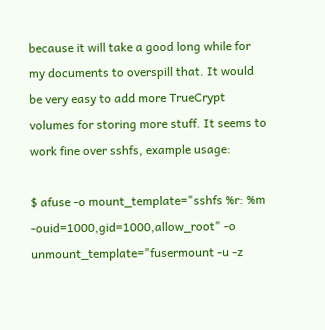because it will take a good long while for my documents to overspill that. It would be very easy to add more TrueCrypt volumes for storing more stuff. It seems to work fine over sshfs, example usage:

$ afuse -o mount_template="sshfs %r: %m -ouid=1000,gid=1000,allow_root" -o unmount_template="fusermount -u -z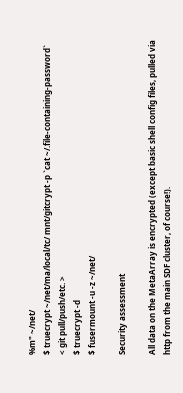%m" ~/net/
$ truecrypt ~/net/ma/local/tc/ mnt/gitcrypt -p `cat ~/.file-containing-password`
< git pull/push/etc. >
$ truecrypt -d
$ fusermount -u -z ~/net/

Security assessment

All data on the MetaArray is encrypted (except basic shell config files, pulled via http from the main SDF cluster, of course!).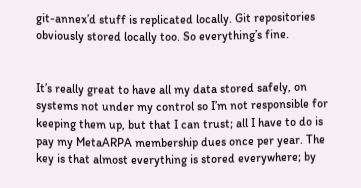git-annex’d stuff is replicated locally. Git repositories obviously stored locally too. So everything’s fine.


It’s really great to have all my data stored safely, on systems not under my control so I’m not responsible for keeping them up, but that I can trust; all I have to do is pay my MetaARPA membership dues once per year. The key is that almost everything is stored everywhere; by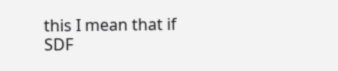this I mean that if SDF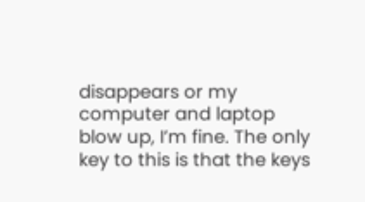disappears or my computer and laptop blow up, I’m fine. The only key to this is that the keys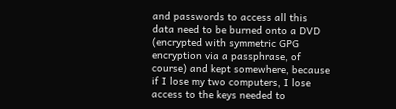and passwords to access all this data need to be burned onto a DVD (encrypted with symmetric GPG encryption via a passphrase, of course) and kept somewhere, because if I lose my two computers, I lose access to the keys needed to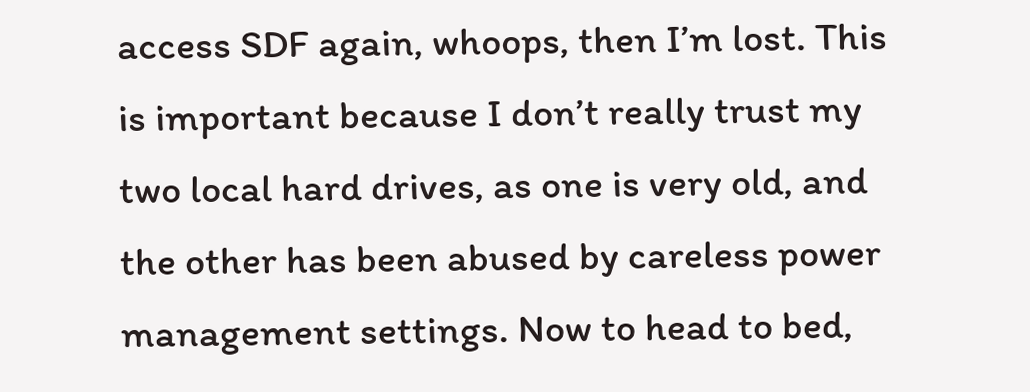access SDF again, whoops, then I’m lost. This is important because I don’t really trust my two local hard drives, as one is very old, and the other has been abused by careless power management settings. Now to head to bed,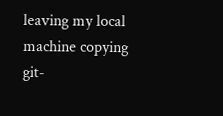leaving my local machine copying git-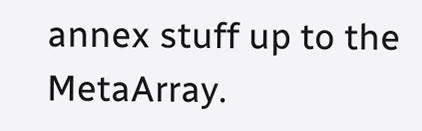annex stuff up to the MetaArray.